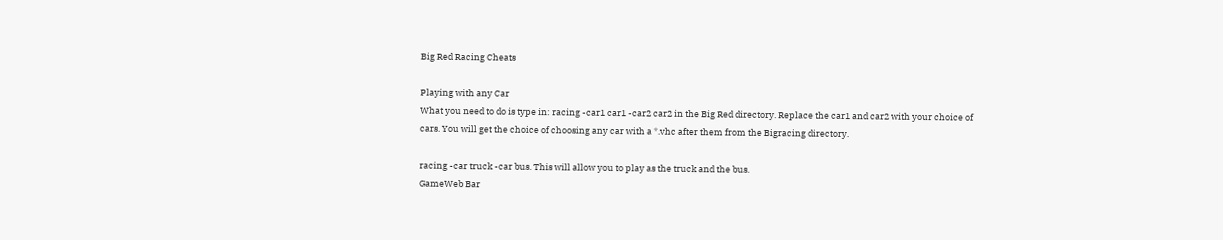Big Red Racing Cheats

Playing with any Car
What you need to do is type in: racing -car1 car1 -car2 car2 in the Big Red directory. Replace the car1 and car2 with your choice of cars. You will get the choice of choosing any car with a *.vhc after them from the Bigracing directory.

racing -car truck -car bus. This will allow you to play as the truck and the bus.
GameWeb Bar